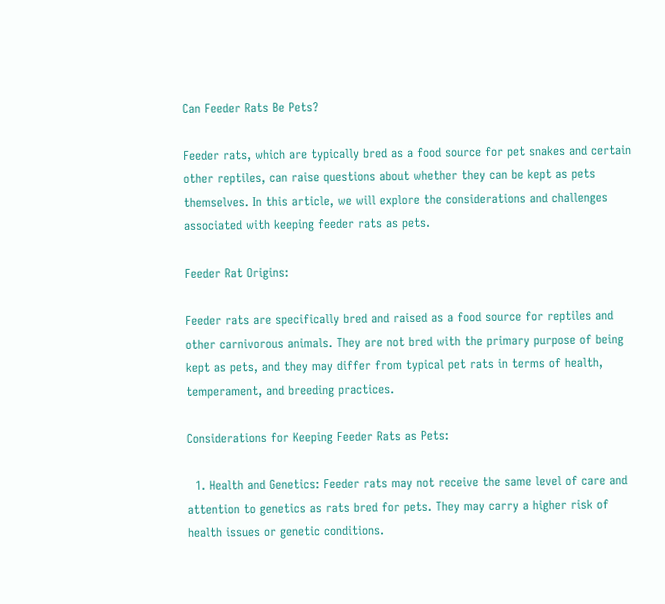Can Feeder Rats Be Pets?

Feeder rats, which are typically bred as a food source for pet snakes and certain other reptiles, can raise questions about whether they can be kept as pets themselves. In this article, we will explore the considerations and challenges associated with keeping feeder rats as pets.

Feeder Rat Origins:

Feeder rats are specifically bred and raised as a food source for reptiles and other carnivorous animals. They are not bred with the primary purpose of being kept as pets, and they may differ from typical pet rats in terms of health, temperament, and breeding practices.

Considerations for Keeping Feeder Rats as Pets:

  1. Health and Genetics: Feeder rats may not receive the same level of care and attention to genetics as rats bred for pets. They may carry a higher risk of health issues or genetic conditions.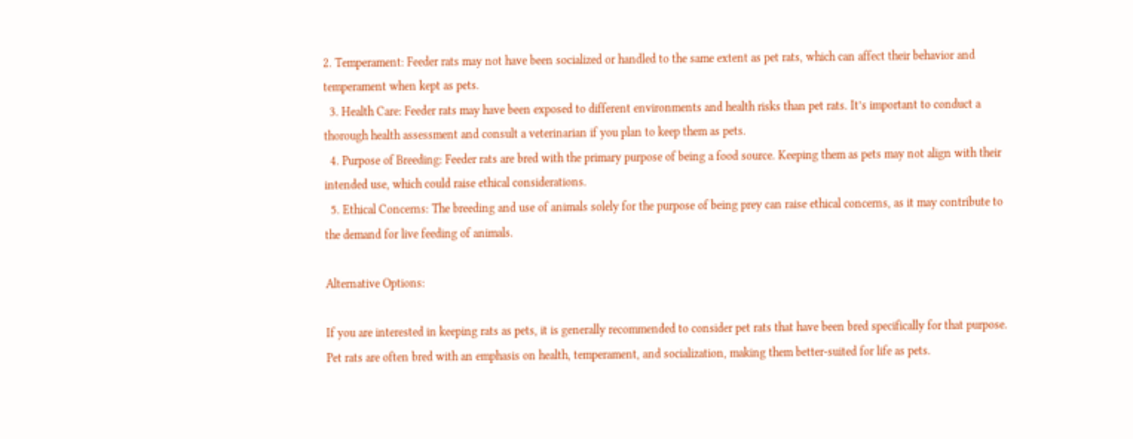2. Temperament: Feeder rats may not have been socialized or handled to the same extent as pet rats, which can affect their behavior and temperament when kept as pets.
  3. Health Care: Feeder rats may have been exposed to different environments and health risks than pet rats. It’s important to conduct a thorough health assessment and consult a veterinarian if you plan to keep them as pets.
  4. Purpose of Breeding: Feeder rats are bred with the primary purpose of being a food source. Keeping them as pets may not align with their intended use, which could raise ethical considerations.
  5. Ethical Concerns: The breeding and use of animals solely for the purpose of being prey can raise ethical concerns, as it may contribute to the demand for live feeding of animals.

Alternative Options:

If you are interested in keeping rats as pets, it is generally recommended to consider pet rats that have been bred specifically for that purpose. Pet rats are often bred with an emphasis on health, temperament, and socialization, making them better-suited for life as pets.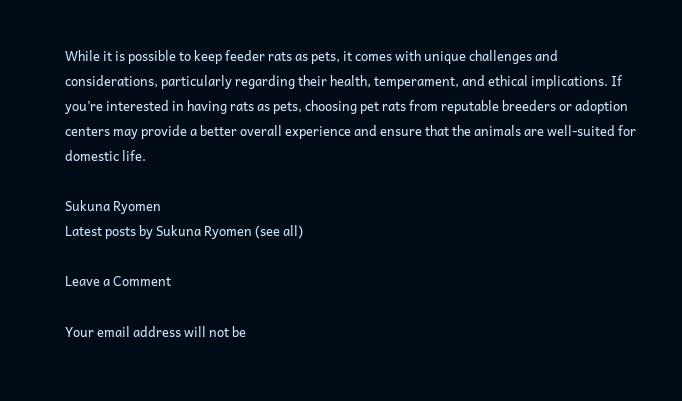While it is possible to keep feeder rats as pets, it comes with unique challenges and considerations, particularly regarding their health, temperament, and ethical implications. If you’re interested in having rats as pets, choosing pet rats from reputable breeders or adoption centers may provide a better overall experience and ensure that the animals are well-suited for domestic life.

Sukuna Ryomen
Latest posts by Sukuna Ryomen (see all)

Leave a Comment

Your email address will not be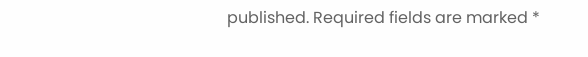published. Required fields are marked *